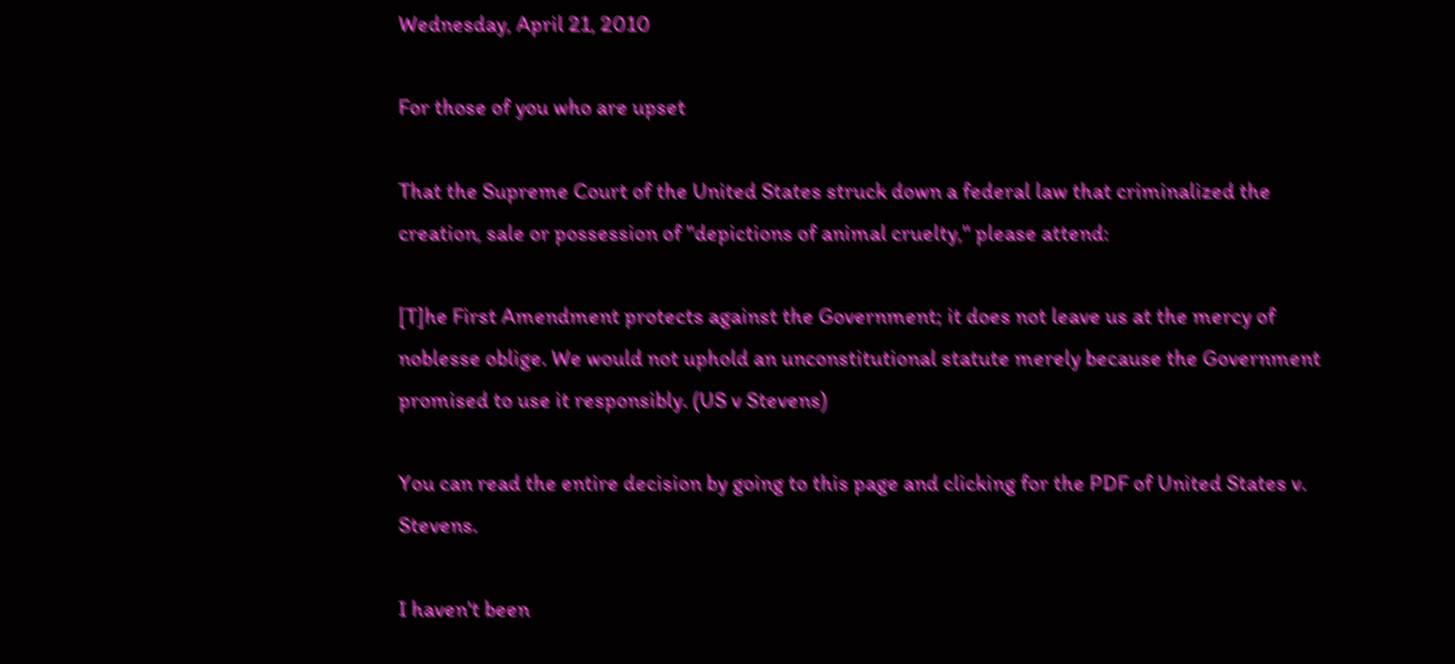Wednesday, April 21, 2010

For those of you who are upset

That the Supreme Court of the United States struck down a federal law that criminalized the creation, sale or possession of "depictions of animal cruelty," please attend:

[T]he First Amendment protects against the Government; it does not leave us at the mercy of noblesse oblige. We would not uphold an unconstitutional statute merely because the Government promised to use it responsibly. (US v Stevens)

You can read the entire decision by going to this page and clicking for the PDF of United States v. Stevens.

I haven't been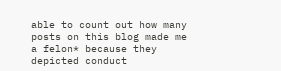able to count out how many posts on this blog made me a felon* because they depicted conduct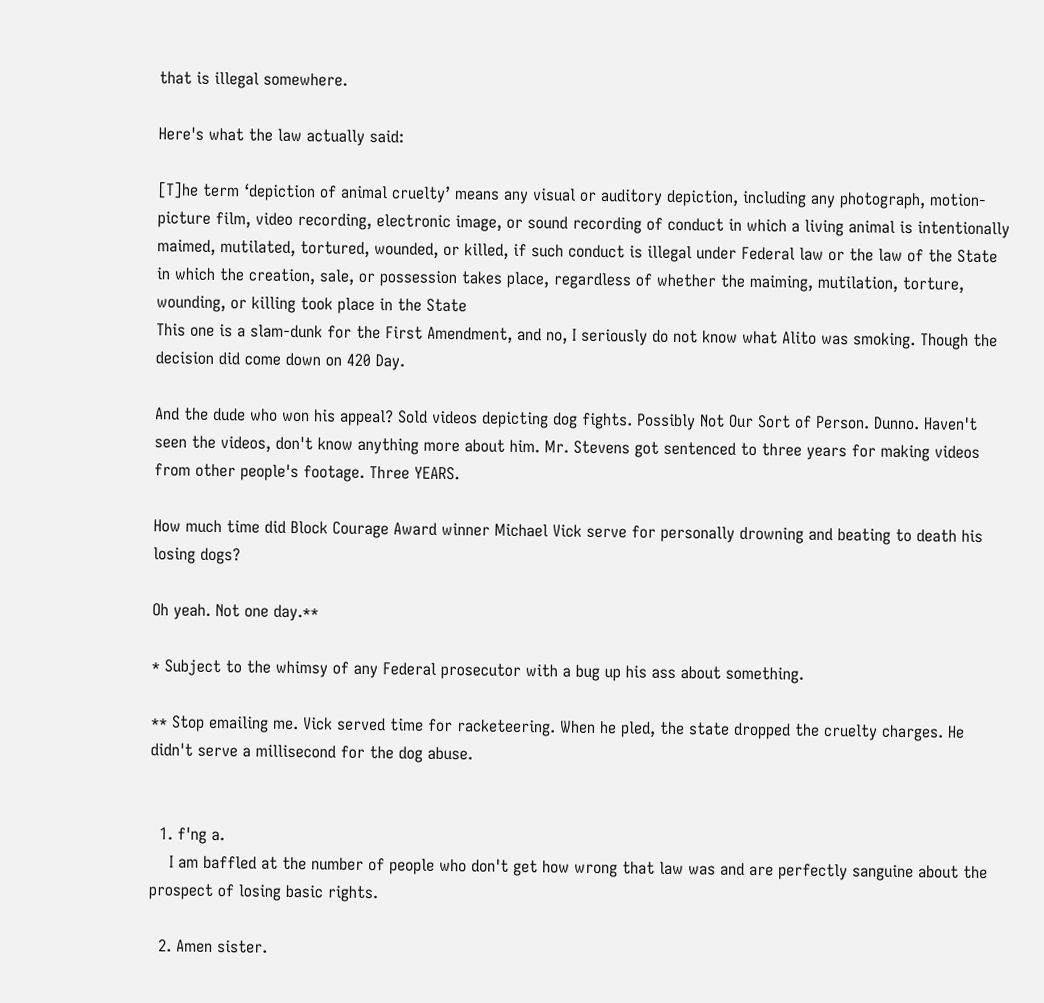that is illegal somewhere.

Here's what the law actually said:

[T]he term ‘depiction of animal cruelty’ means any visual or auditory depiction, including any photograph, motion-picture film, video recording, electronic image, or sound recording of conduct in which a living animal is intentionally maimed, mutilated, tortured, wounded, or killed, if such conduct is illegal under Federal law or the law of the State in which the creation, sale, or possession takes place, regardless of whether the maiming, mutilation, torture, wounding, or killing took place in the State
This one is a slam-dunk for the First Amendment, and no, I seriously do not know what Alito was smoking. Though the decision did come down on 420 Day.

And the dude who won his appeal? Sold videos depicting dog fights. Possibly Not Our Sort of Person. Dunno. Haven't seen the videos, don't know anything more about him. Mr. Stevens got sentenced to three years for making videos from other people's footage. Three YEARS.

How much time did Block Courage Award winner Michael Vick serve for personally drowning and beating to death his losing dogs?

Oh yeah. Not one day.**

* Subject to the whimsy of any Federal prosecutor with a bug up his ass about something.

** Stop emailing me. Vick served time for racketeering. When he pled, the state dropped the cruelty charges. He didn't serve a millisecond for the dog abuse.


  1. f'ng a.
    I am baffled at the number of people who don't get how wrong that law was and are perfectly sanguine about the prospect of losing basic rights.

  2. Amen sister.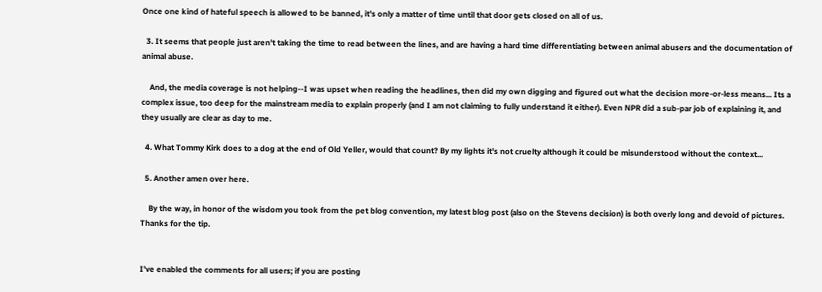Once one kind of hateful speech is allowed to be banned, it's only a matter of time until that door gets closed on all of us.

  3. It seems that people just aren't taking the time to read between the lines, and are having a hard time differentiating between animal abusers and the documentation of animal abuse.

    And, the media coverage is not helping--I was upset when reading the headlines, then did my own digging and figured out what the decision more-or-less means... Its a complex issue, too deep for the mainstream media to explain properly (and I am not claiming to fully understand it either). Even NPR did a sub-par job of explaining it, and they usually are clear as day to me.

  4. What Tommy Kirk does to a dog at the end of Old Yeller, would that count? By my lights it's not cruelty although it could be misunderstood without the context...

  5. Another amen over here.

    By the way, in honor of the wisdom you took from the pet blog convention, my latest blog post (also on the Stevens decision) is both overly long and devoid of pictures. Thanks for the tip.


I've enabled the comments for all users; if you are posting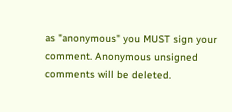as "anonymous" you MUST sign your comment. Anonymous unsigned comments will be deleted.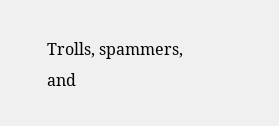Trolls, spammers, and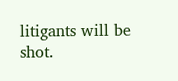litigants will be shot.